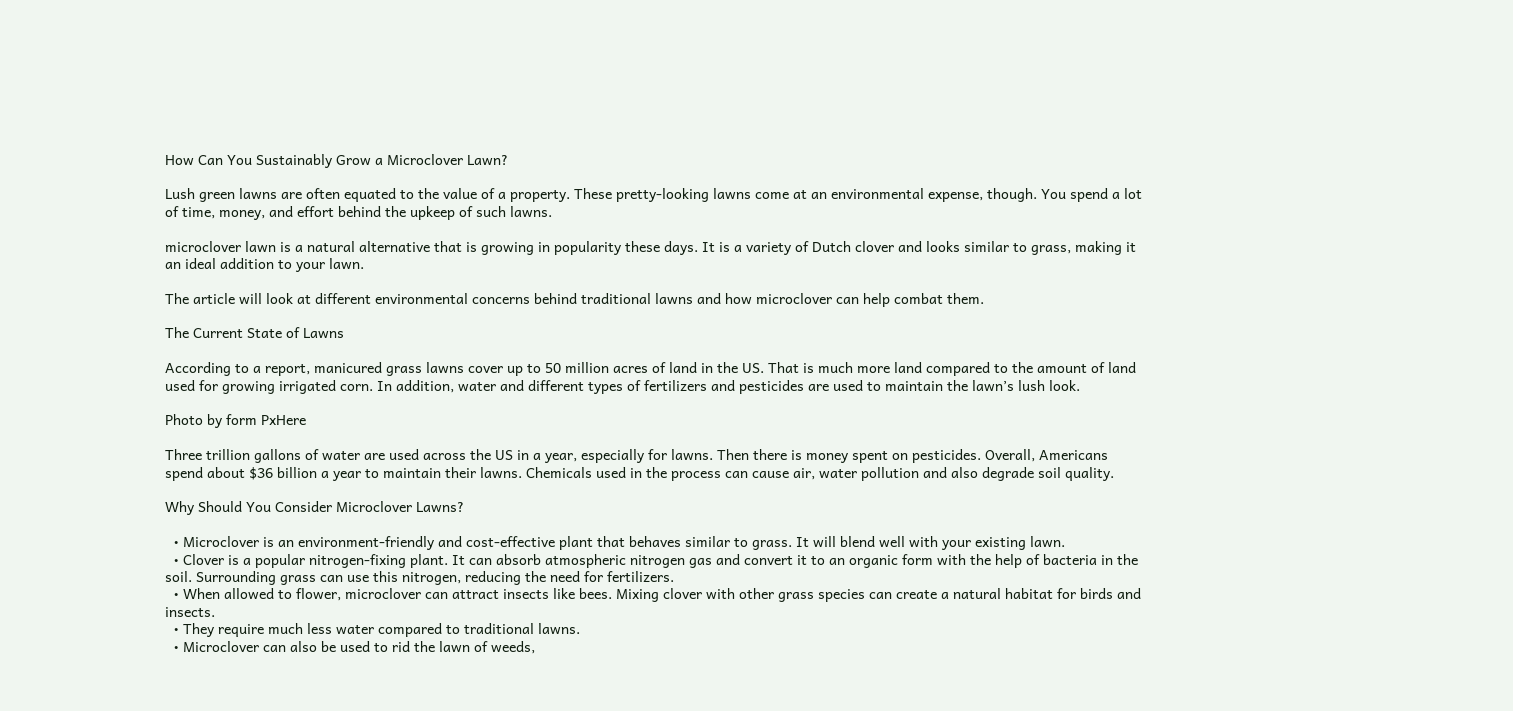How Can You Sustainably Grow a Microclover Lawn?

Lush green lawns are often equated to the value of a property. These pretty-looking lawns come at an environmental expense, though. You spend a lot of time, money, and effort behind the upkeep of such lawns.

microclover lawn is a natural alternative that is growing in popularity these days. It is a variety of Dutch clover and looks similar to grass, making it an ideal addition to your lawn.

The article will look at different environmental concerns behind traditional lawns and how microclover can help combat them.

The Current State of Lawns

According to a report, manicured grass lawns cover up to 50 million acres of land in the US. That is much more land compared to the amount of land used for growing irrigated corn. In addition, water and different types of fertilizers and pesticides are used to maintain the lawn’s lush look.

Photo by form PxHere

Three trillion gallons of water are used across the US in a year, especially for lawns. Then there is money spent on pesticides. Overall, Americans spend about $36 billion a year to maintain their lawns. Chemicals used in the process can cause air, water pollution and also degrade soil quality.

Why Should You Consider Microclover Lawns?

  • Microclover is an environment-friendly and cost-effective plant that behaves similar to grass. It will blend well with your existing lawn.
  • Clover is a popular nitrogen-fixing plant. It can absorb atmospheric nitrogen gas and convert it to an organic form with the help of bacteria in the soil. Surrounding grass can use this nitrogen, reducing the need for fertilizers.
  • When allowed to flower, microclover can attract insects like bees. Mixing clover with other grass species can create a natural habitat for birds and insects.
  • They require much less water compared to traditional lawns.
  • Microclover can also be used to rid the lawn of weeds,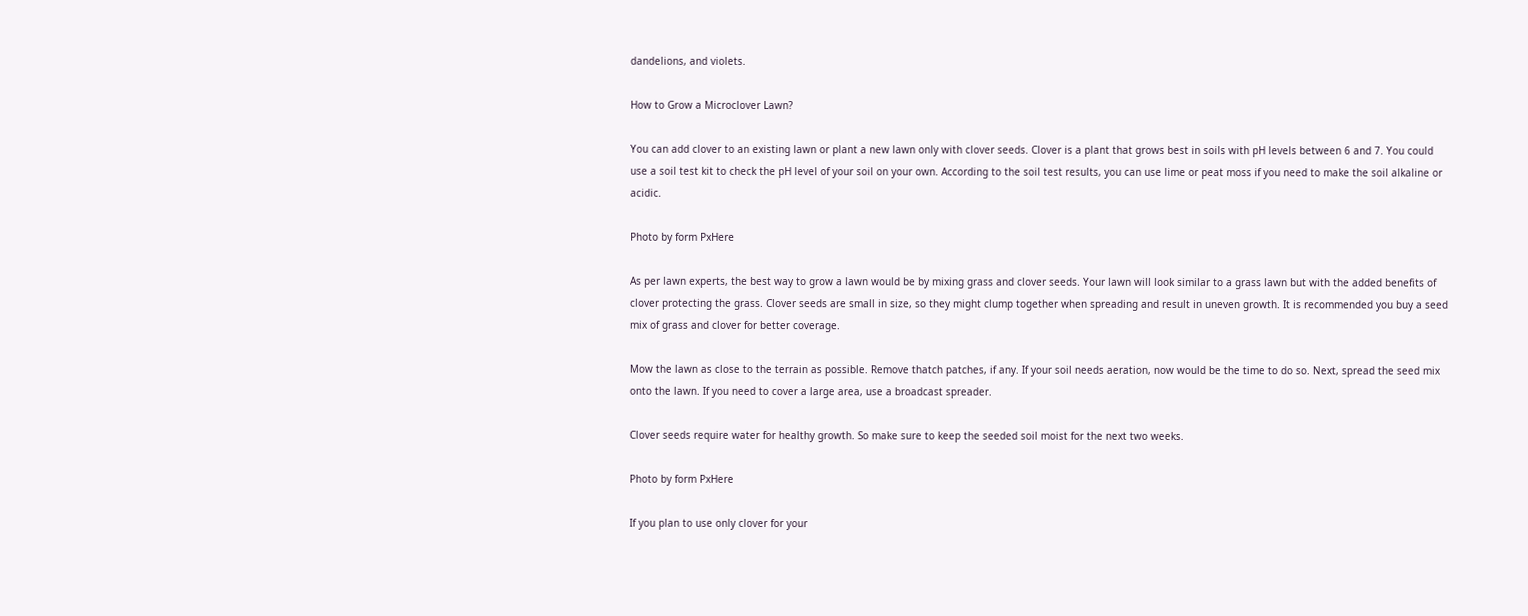dandelions, and violets.

How to Grow a Microclover Lawn?

You can add clover to an existing lawn or plant a new lawn only with clover seeds. Clover is a plant that grows best in soils with pH levels between 6 and 7. You could use a soil test kit to check the pH level of your soil on your own. According to the soil test results, you can use lime or peat moss if you need to make the soil alkaline or acidic.

Photo by form PxHere

As per lawn experts, the best way to grow a lawn would be by mixing grass and clover seeds. Your lawn will look similar to a grass lawn but with the added benefits of clover protecting the grass. Clover seeds are small in size, so they might clump together when spreading and result in uneven growth. It is recommended you buy a seed mix of grass and clover for better coverage.

Mow the lawn as close to the terrain as possible. Remove thatch patches, if any. If your soil needs aeration, now would be the time to do so. Next, spread the seed mix onto the lawn. If you need to cover a large area, use a broadcast spreader.

Clover seeds require water for healthy growth. So make sure to keep the seeded soil moist for the next two weeks.

Photo by form PxHere

If you plan to use only clover for your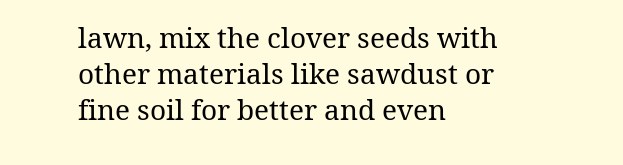lawn, mix the clover seeds with other materials like sawdust or fine soil for better and even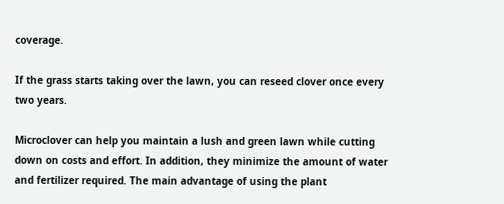coverage.

If the grass starts taking over the lawn, you can reseed clover once every two years.

Microclover can help you maintain a lush and green lawn while cutting down on costs and effort. In addition, they minimize the amount of water and fertilizer required. The main advantage of using the plant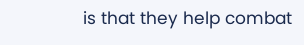is that they help combat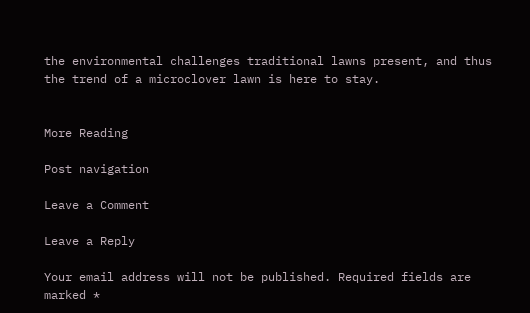the environmental challenges traditional lawns present, and thus the trend of a microclover lawn is here to stay.


More Reading

Post navigation

Leave a Comment

Leave a Reply

Your email address will not be published. Required fields are marked *